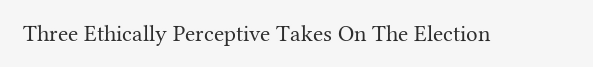Three Ethically Perceptive Takes On The Election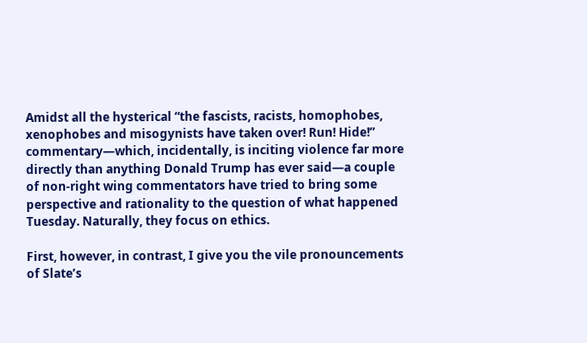Amidst all the hysterical “the fascists, racists, homophobes, xenophobes and misogynists have taken over! Run! Hide!” commentary—which, incidentally, is inciting violence far more directly than anything Donald Trump has ever said—a couple of non-right wing commentators have tried to bring some perspective and rationality to the question of what happened Tuesday. Naturally, they focus on ethics.

First, however, in contrast, I give you the vile pronouncements of Slate’s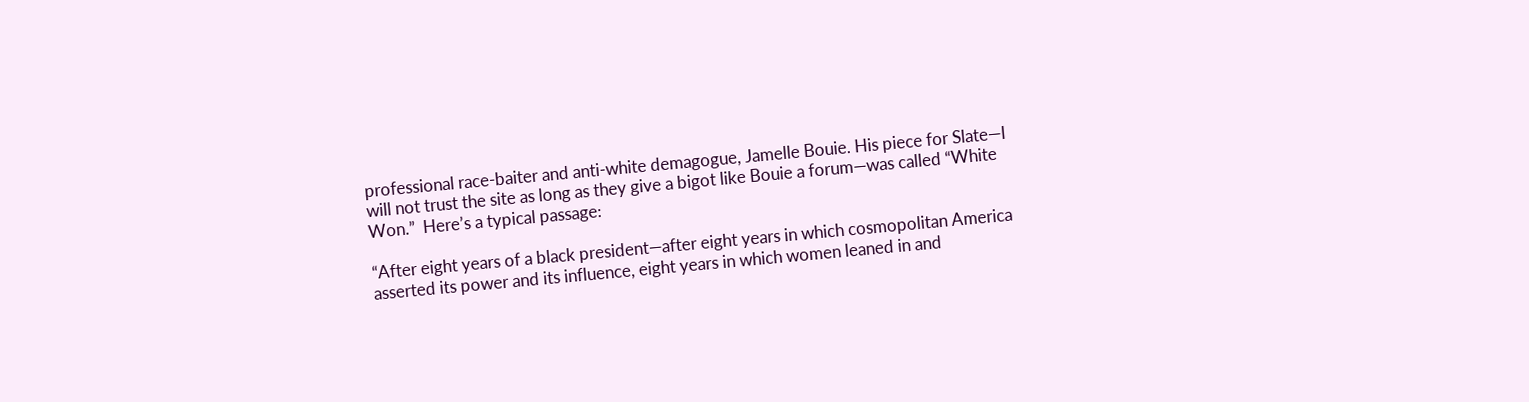professional race-baiter and anti-white demagogue, Jamelle Bouie. His piece for Slate—I will not trust the site as long as they give a bigot like Bouie a forum—was called “White Won.”  Here’s a typical passage:

“After eight years of a black president—after eight years in which cosmopolitan America asserted its power and its influence, eight years in which women leaned in and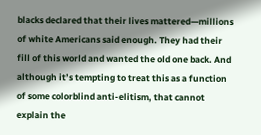blacks declared that their lives mattered—millions of white Americans said enough. They had their fill of this world and wanted the old one back. And although it’s tempting to treat this as a function of some colorblind anti-elitism, that cannot explain the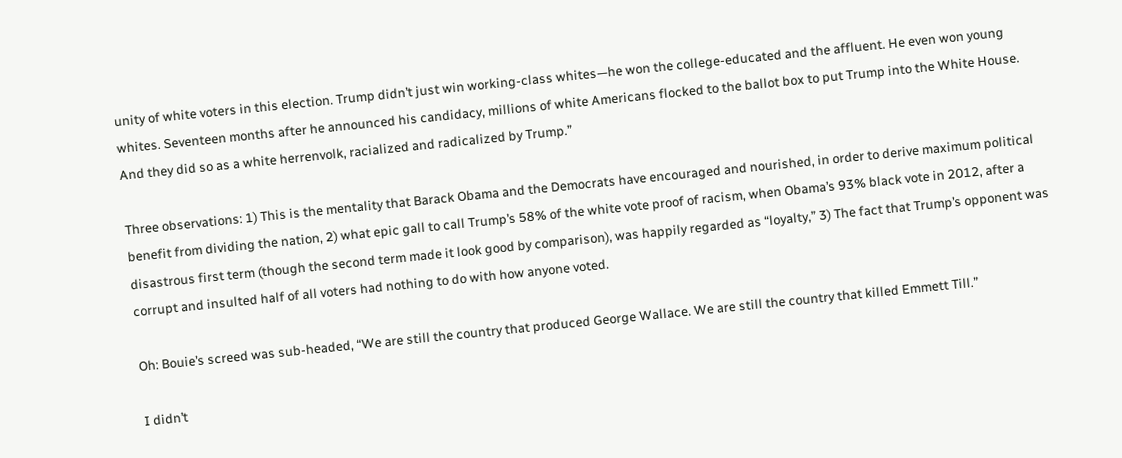unity of white voters in this election. Trump didn’t just win working-class whites—he won the college-educated and the affluent. He even won young whites. Seventeen months after he announced his candidacy, millions of white Americans flocked to the ballot box to put Trump into the White House. And they did so as a white herrenvolk, racialized and radicalized by Trump.”

Three observations: 1) This is the mentality that Barack Obama and the Democrats have encouraged and nourished, in order to derive maximum political benefit from dividing the nation, 2) what epic gall to call Trump’s 58% of the white vote proof of racism, when Obama’s 93% black vote in 2012, after a disastrous first term (though the second term made it look good by comparison), was happily regarded as “loyalty,” 3) The fact that Trump’s opponent was corrupt and insulted half of all voters had nothing to do with how anyone voted.

Oh: Bouie’s screed was sub-headed, “We are still the country that produced George Wallace. We are still the country that killed Emmett Till.”

I didn’t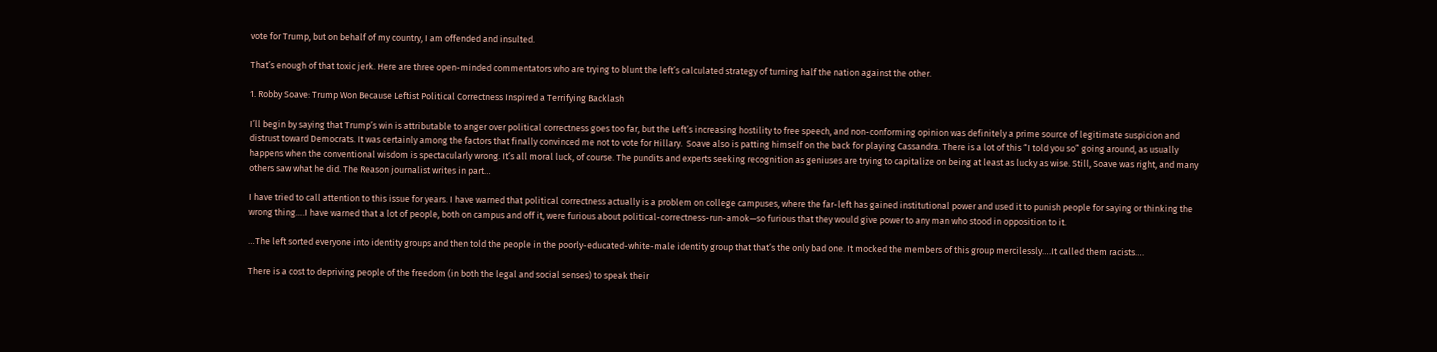vote for Trump, but on behalf of my country, I am offended and insulted.

That’s enough of that toxic jerk. Here are three open-minded commentators who are trying to blunt the left’s calculated strategy of turning half the nation against the other.

1. Robby Soave: Trump Won Because Leftist Political Correctness Inspired a Terrifying Backlash

I’ll begin by saying that Trump’s win is attributable to anger over political correctness goes too far, but the Left’s increasing hostility to free speech, and non-conforming opinion was definitely a prime source of legitimate suspicion and distrust toward Democrats. It was certainly among the factors that finally convinced me not to vote for Hillary.  Soave also is patting himself on the back for playing Cassandra. There is a lot of this “I told you so” going around, as usually happens when the conventional wisdom is spectacularly wrong. It’s all moral luck, of course. The pundits and experts seeking recognition as geniuses are trying to capitalize on being at least as lucky as wise. Still, Soave was right, and many others saw what he did. The Reason journalist writes in part…

I have tried to call attention to this issue for years. I have warned that political correctness actually is a problem on college campuses, where the far-left has gained institutional power and used it to punish people for saying or thinking the wrong thing….I have warned that a lot of people, both on campus and off it, were furious about political-correctness-run-amok—so furious that they would give power to any man who stood in opposition to it.

…The left sorted everyone into identity groups and then told the people in the poorly-educated-white-male identity group that that’s the only bad one. It mocked the members of this group mercilessly….It called them racists….

There is a cost to depriving people of the freedom (in both the legal and social senses) to speak their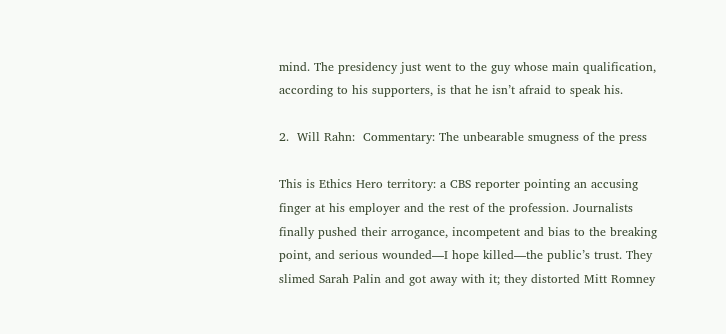mind. The presidency just went to the guy whose main qualification, according to his supporters, is that he isn’t afraid to speak his.

2.  Will Rahn:  Commentary: The unbearable smugness of the press

This is Ethics Hero territory: a CBS reporter pointing an accusing finger at his employer and the rest of the profession. Journalists finally pushed their arrogance, incompetent and bias to the breaking point, and serious wounded—I hope killed—the public’s trust. They slimed Sarah Palin and got away with it; they distorted Mitt Romney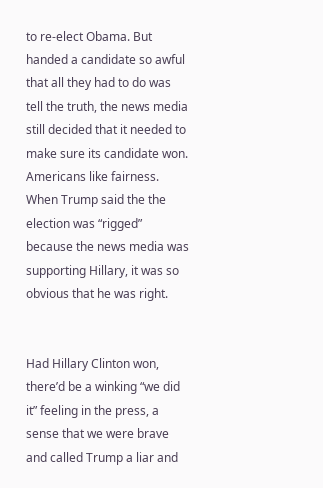to re-elect Obama. But handed a candidate so awful that all they had to do was tell the truth, the news media still decided that it needed to make sure its candidate won. Americans like fairness. When Trump said the the election was “rigged” because the news media was supporting Hillary, it was so obvious that he was right.


Had Hillary Clinton won, there’d be a winking “we did it” feeling in the press, a sense that we were brave and called Trump a liar and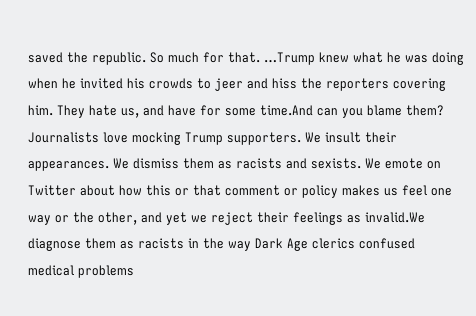saved the republic. So much for that. …Trump knew what he was doing when he invited his crowds to jeer and hiss the reporters covering him. They hate us, and have for some time.And can you blame them? Journalists love mocking Trump supporters. We insult their appearances. We dismiss them as racists and sexists. We emote on Twitter about how this or that comment or policy makes us feel one way or the other, and yet we reject their feelings as invalid.We diagnose them as racists in the way Dark Age clerics confused medical problems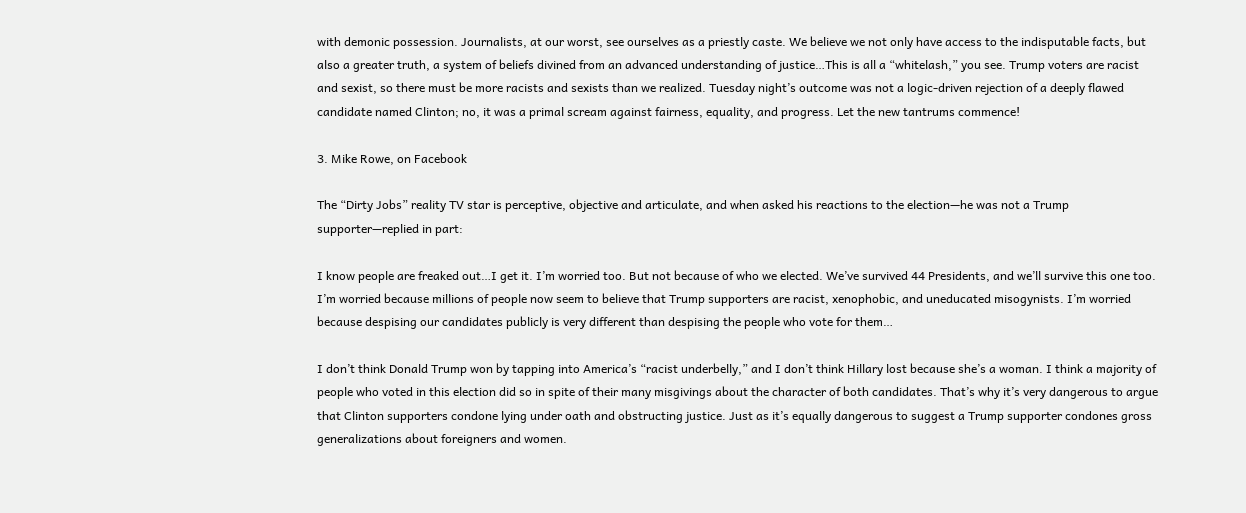with demonic possession. Journalists, at our worst, see ourselves as a priestly caste. We believe we not only have access to the indisputable facts, but also a greater truth, a system of beliefs divined from an advanced understanding of justice…This is all a “whitelash,” you see. Trump voters are racist and sexist, so there must be more racists and sexists than we realized. Tuesday night’s outcome was not a logic-driven rejection of a deeply flawed candidate named Clinton; no, it was a primal scream against fairness, equality, and progress. Let the new tantrums commence!

3. Mike Rowe, on Facebook

The “Dirty Jobs” reality TV star is perceptive, objective and articulate, and when asked his reactions to the election—he was not a Trump supporter—replied in part:

I know people are freaked out…I get it. I’m worried too. But not because of who we elected. We’ve survived 44 Presidents, and we’ll survive this one too. I’m worried because millions of people now seem to believe that Trump supporters are racist, xenophobic, and uneducated misogynists. I’m worried because despising our candidates publicly is very different than despising the people who vote for them…

I don’t think Donald Trump won by tapping into America’s “racist underbelly,” and I don’t think Hillary lost because she’s a woman. I think a majority of people who voted in this election did so in spite of their many misgivings about the character of both candidates. That’s why it’s very dangerous to argue that Clinton supporters condone lying under oath and obstructing justice. Just as it’s equally dangerous to suggest a Trump supporter condones gross generalizations about foreigners and women.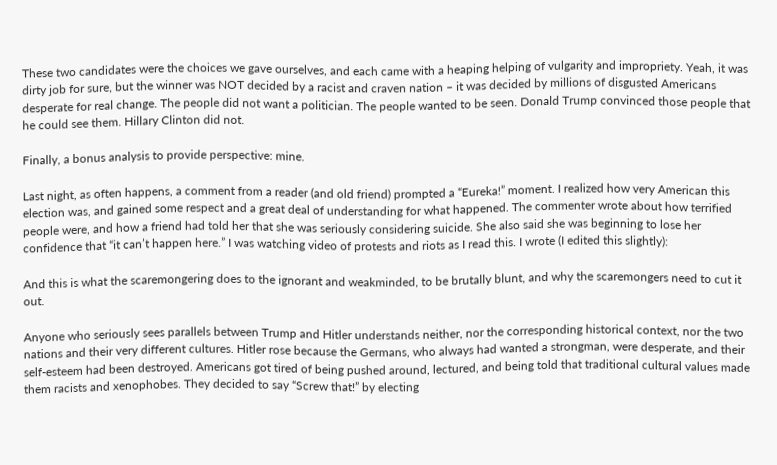These two candidates were the choices we gave ourselves, and each came with a heaping helping of vulgarity and impropriety. Yeah, it was dirty job for sure, but the winner was NOT decided by a racist and craven nation – it was decided by millions of disgusted Americans desperate for real change. The people did not want a politician. The people wanted to be seen. Donald Trump convinced those people that he could see them. Hillary Clinton did not.

Finally, a bonus analysis to provide perspective: mine.

Last night, as often happens, a comment from a reader (and old friend) prompted a “Eureka!” moment. I realized how very American this election was, and gained some respect and a great deal of understanding for what happened. The commenter wrote about how terrified people were, and how a friend had told her that she was seriously considering suicide. She also said she was beginning to lose her confidence that “it can’t happen here.” I was watching video of protests and riots as I read this. I wrote (I edited this slightly):

And this is what the scaremongering does to the ignorant and weakminded, to be brutally blunt, and why the scaremongers need to cut it out.

Anyone who seriously sees parallels between Trump and Hitler understands neither, nor the corresponding historical context, nor the two nations and their very different cultures. Hitler rose because the Germans, who always had wanted a strongman, were desperate, and their self-esteem had been destroyed. Americans got tired of being pushed around, lectured, and being told that traditional cultural values made them racists and xenophobes. They decided to say “Screw that!” by electing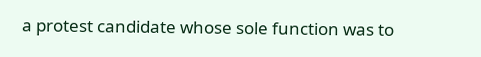a protest candidate whose sole function was to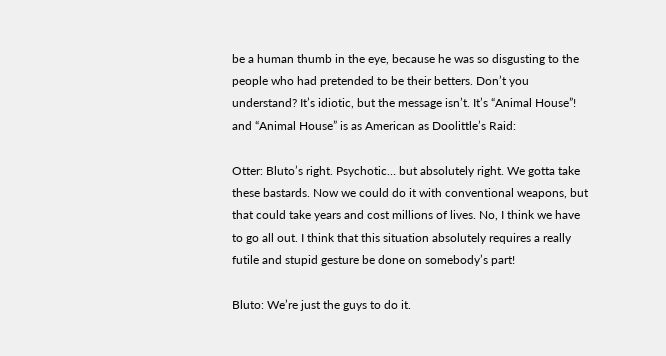be a human thumb in the eye, because he was so disgusting to the people who had pretended to be their betters. Don’t you understand? It’s idiotic, but the message isn’t. It’s “Animal House”! and “Animal House” is as American as Doolittle’s Raid:

Otter: Bluto’s right. Psychotic… but absolutely right. We gotta take these bastards. Now we could do it with conventional weapons, but that could take years and cost millions of lives. No, I think we have to go all out. I think that this situation absolutely requires a really futile and stupid gesture be done on somebody’s part!

Bluto: We’re just the guys to do it.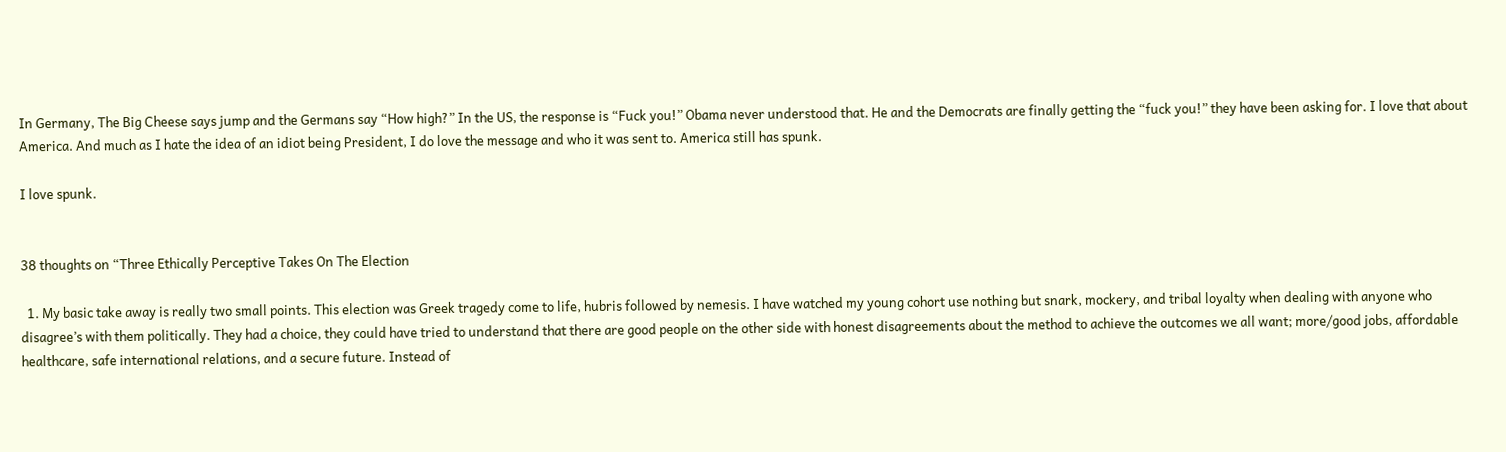In Germany, The Big Cheese says jump and the Germans say “How high?” In the US, the response is “Fuck you!” Obama never understood that. He and the Democrats are finally getting the “fuck you!” they have been asking for. I love that about America. And much as I hate the idea of an idiot being President, I do love the message and who it was sent to. America still has spunk.

I love spunk.


38 thoughts on “Three Ethically Perceptive Takes On The Election

  1. My basic take away is really two small points. This election was Greek tragedy come to life, hubris followed by nemesis. I have watched my young cohort use nothing but snark, mockery, and tribal loyalty when dealing with anyone who disagree’s with them politically. They had a choice, they could have tried to understand that there are good people on the other side with honest disagreements about the method to achieve the outcomes we all want; more/good jobs, affordable healthcare, safe international relations, and a secure future. Instead of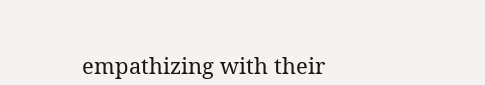empathizing with their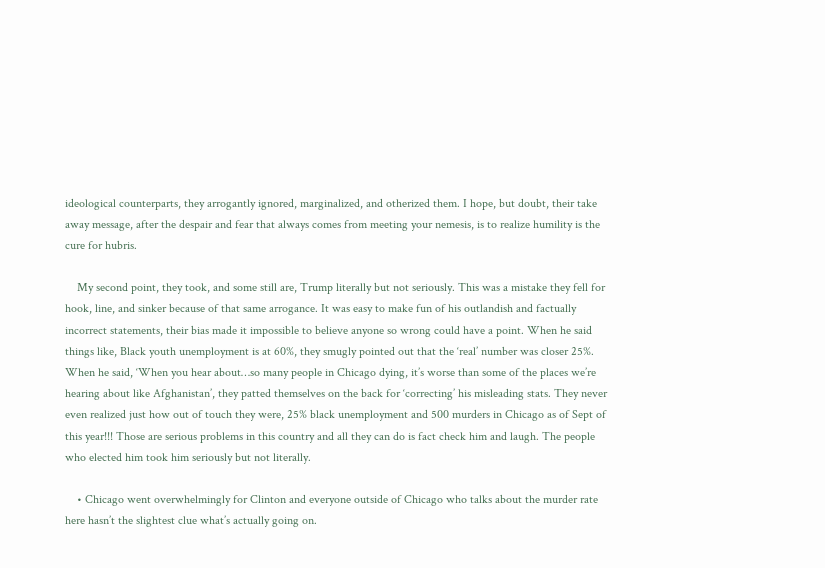ideological counterparts, they arrogantly ignored, marginalized, and otherized them. I hope, but doubt, their take away message, after the despair and fear that always comes from meeting your nemesis, is to realize humility is the cure for hubris.

    My second point, they took, and some still are, Trump literally but not seriously. This was a mistake they fell for hook, line, and sinker because of that same arrogance. It was easy to make fun of his outlandish and factually incorrect statements, their bias made it impossible to believe anyone so wrong could have a point. When he said things like, Black youth unemployment is at 60%, they smugly pointed out that the ‘real’ number was closer 25%. When he said, ‘When you hear about…so many people in Chicago dying, it’s worse than some of the places we’re hearing about like Afghanistan’, they patted themselves on the back for ‘correcting’ his misleading stats. They never even realized just how out of touch they were, 25% black unemployment and 500 murders in Chicago as of Sept of this year!!! Those are serious problems in this country and all they can do is fact check him and laugh. The people who elected him took him seriously but not literally.

    • Chicago went overwhelmingly for Clinton and everyone outside of Chicago who talks about the murder rate here hasn’t the slightest clue what’s actually going on.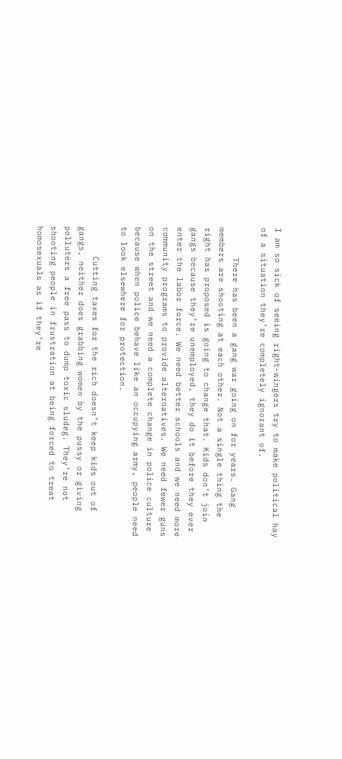I am so sick of seeing right-wingers try to make political hay of a situation they’re completely ignorant of.

      There has been a gang war going on for years. Gang members are shooting at each other. Not a single thing the right has proposed is going to change that. Kids don’t join gangs because they’re unemployed, they do it before they ever enter the labor force. We need better schools and we need more community programs to provide alternatives. We need fewer guns on the street and we need a complete change in police culture because when police behave like an occupying army, people need to look elsewhere for protection.

      Cutting taxes for the rich doesn’t keep kids out of gangs, neither does grabbing women by the pussy or giving polluters a free pass to dump toxic sludeg. They’re not shooting people in frustration at being forced to treat homosexuals as if they’re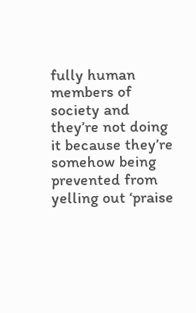fully human members of society and they’re not doing it because they’re somehow being prevented from yelling out ‘praise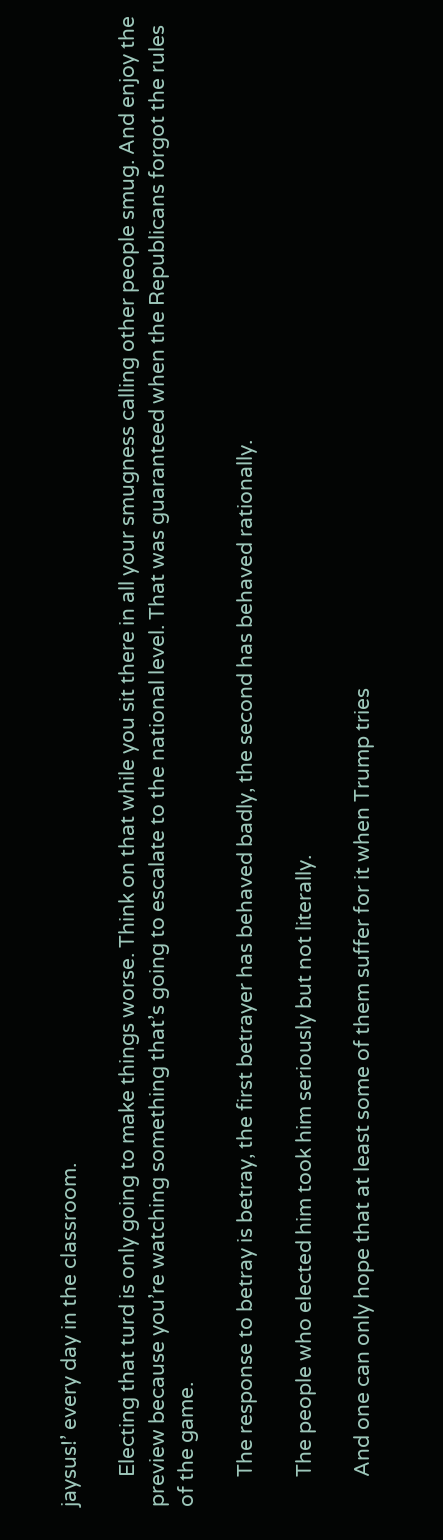jaysus!’ every day in the classroom.

      Electing that turd is only going to make things worse. Think on that while you sit there in all your smugness calling other people smug. And enjoy the preview because you’re watching something that’s going to escalate to the national level. That was guaranteed when the Republicans forgot the rules of the game.

      The response to betray is betray, the first betrayer has behaved badly, the second has behaved rationally.

      The people who elected him took him seriously but not literally.

      And one can only hope that at least some of them suffer for it when Trump tries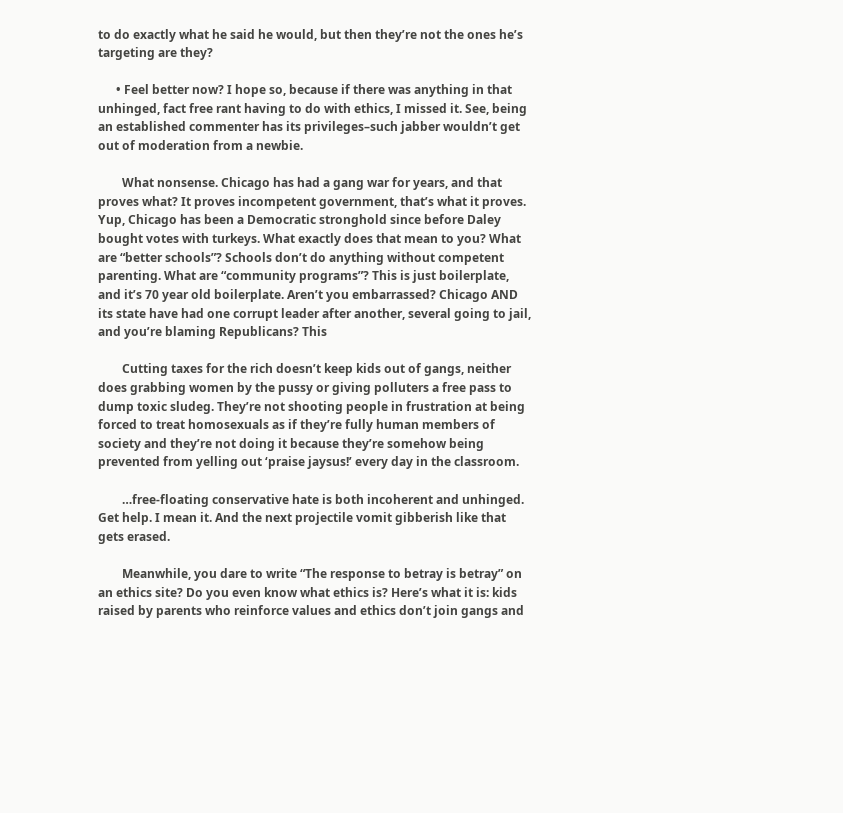to do exactly what he said he would, but then they’re not the ones he’s targeting are they?

      • Feel better now? I hope so, because if there was anything in that unhinged, fact free rant having to do with ethics, I missed it. See, being an established commenter has its privileges–such jabber wouldn’t get out of moderation from a newbie.

        What nonsense. Chicago has had a gang war for years, and that proves what? It proves incompetent government, that’s what it proves. Yup, Chicago has been a Democratic stronghold since before Daley bought votes with turkeys. What exactly does that mean to you? What are “better schools”? Schools don’t do anything without competent parenting. What are “community programs”? This is just boilerplate, and it’s 70 year old boilerplate. Aren’t you embarrassed? Chicago AND its state have had one corrupt leader after another, several going to jail, and you’re blaming Republicans? This

        Cutting taxes for the rich doesn’t keep kids out of gangs, neither does grabbing women by the pussy or giving polluters a free pass to dump toxic sludeg. They’re not shooting people in frustration at being forced to treat homosexuals as if they’re fully human members of society and they’re not doing it because they’re somehow being prevented from yelling out ‘praise jaysus!’ every day in the classroom.

        …free-floating conservative hate is both incoherent and unhinged. Get help. I mean it. And the next projectile vomit gibberish like that gets erased.

        Meanwhile, you dare to write “The response to betray is betray” on an ethics site? Do you even know what ethics is? Here’s what it is: kids raised by parents who reinforce values and ethics don’t join gangs and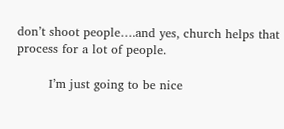don’t shoot people….and yes, church helps that process for a lot of people.

        I’m just going to be nice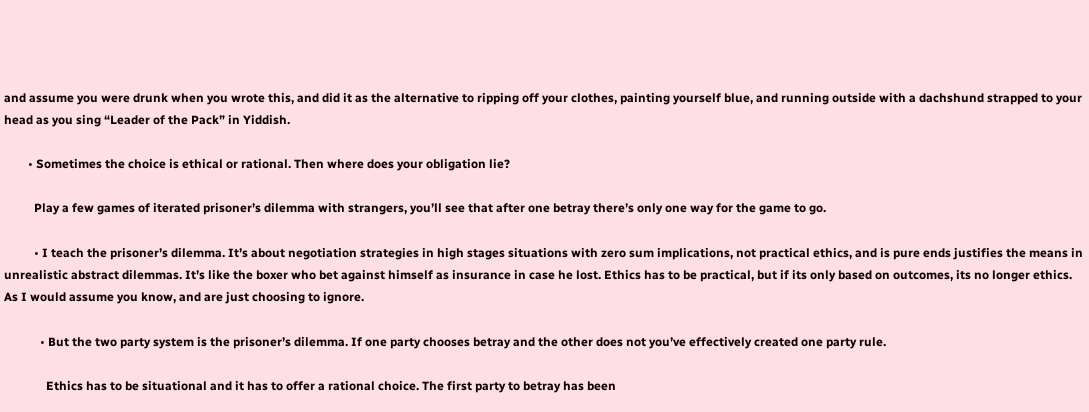and assume you were drunk when you wrote this, and did it as the alternative to ripping off your clothes, painting yourself blue, and running outside with a dachshund strapped to your head as you sing “Leader of the Pack” in Yiddish.

        • Sometimes the choice is ethical or rational. Then where does your obligation lie?

          Play a few games of iterated prisoner’s dilemma with strangers, you’ll see that after one betray there’s only one way for the game to go.

          • I teach the prisoner’s dilemma. It’s about negotiation strategies in high stages situations with zero sum implications, not practical ethics, and is pure ends justifies the means in unrealistic abstract dilemmas. It’s like the boxer who bet against himself as insurance in case he lost. Ethics has to be practical, but if its only based on outcomes, its no longer ethics. As I would assume you know, and are just choosing to ignore.

            • But the two party system is the prisoner’s dilemma. If one party chooses betray and the other does not you’ve effectively created one party rule.

              Ethics has to be situational and it has to offer a rational choice. The first party to betray has been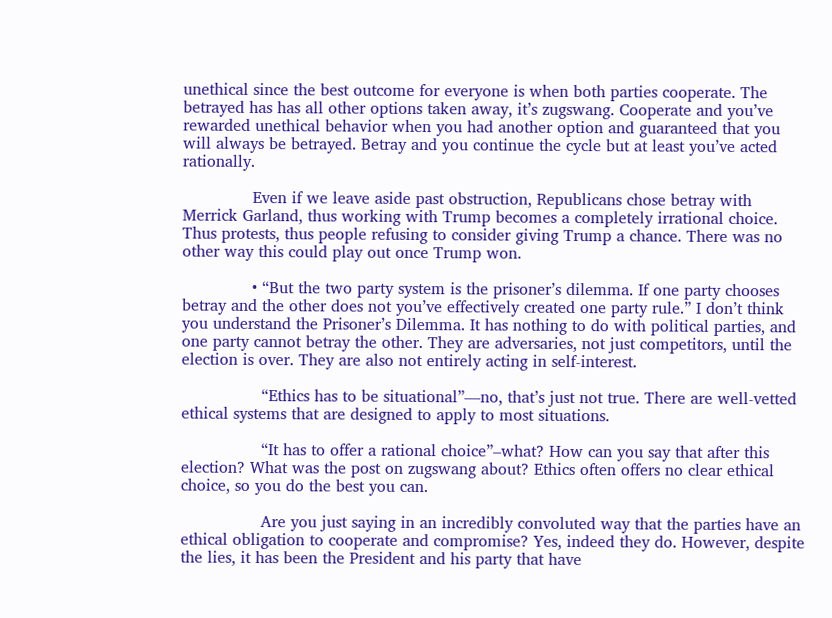unethical since the best outcome for everyone is when both parties cooperate. The betrayed has has all other options taken away, it’s zugswang. Cooperate and you’ve rewarded unethical behavior when you had another option and guaranteed that you will always be betrayed. Betray and you continue the cycle but at least you’ve acted rationally.

              Even if we leave aside past obstruction, Republicans chose betray with Merrick Garland, thus working with Trump becomes a completely irrational choice. Thus protests, thus people refusing to consider giving Trump a chance. There was no other way this could play out once Trump won.

              • “But the two party system is the prisoner’s dilemma. If one party chooses betray and the other does not you’ve effectively created one party rule.” I don’t think you understand the Prisoner’s Dilemma. It has nothing to do with political parties, and one party cannot betray the other. They are adversaries, not just competitors, until the election is over. They are also not entirely acting in self-interest.

                “Ethics has to be situational”—no, that’s just not true. There are well-vetted ethical systems that are designed to apply to most situations.

                “It has to offer a rational choice”–what? How can you say that after this election? What was the post on zugswang about? Ethics often offers no clear ethical choice, so you do the best you can.

                Are you just saying in an incredibly convoluted way that the parties have an ethical obligation to cooperate and compromise? Yes, indeed they do. However, despite the lies, it has been the President and his party that have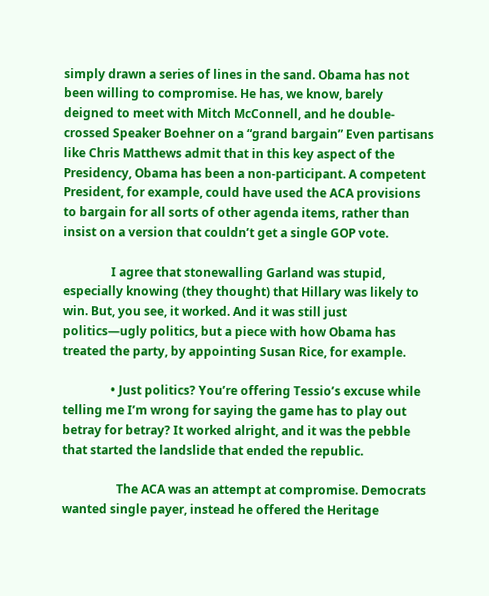simply drawn a series of lines in the sand. Obama has not been willing to compromise. He has, we know, barely deigned to meet with Mitch McConnell, and he double-crossed Speaker Boehner on a “grand bargain” Even partisans like Chris Matthews admit that in this key aspect of the Presidency, Obama has been a non-participant. A competent President, for example, could have used the ACA provisions to bargain for all sorts of other agenda items, rather than insist on a version that couldn’t get a single GOP vote.

                I agree that stonewalling Garland was stupid, especially knowing (they thought) that Hillary was likely to win. But, you see, it worked. And it was still just politics—ugly politics, but a piece with how Obama has treated the party, by appointing Susan Rice, for example.

                • Just politics? You’re offering Tessio’s excuse while telling me I’m wrong for saying the game has to play out betray for betray? It worked alright, and it was the pebble that started the landslide that ended the republic.

                  The ACA was an attempt at compromise. Democrats wanted single payer, instead he offered the Heritage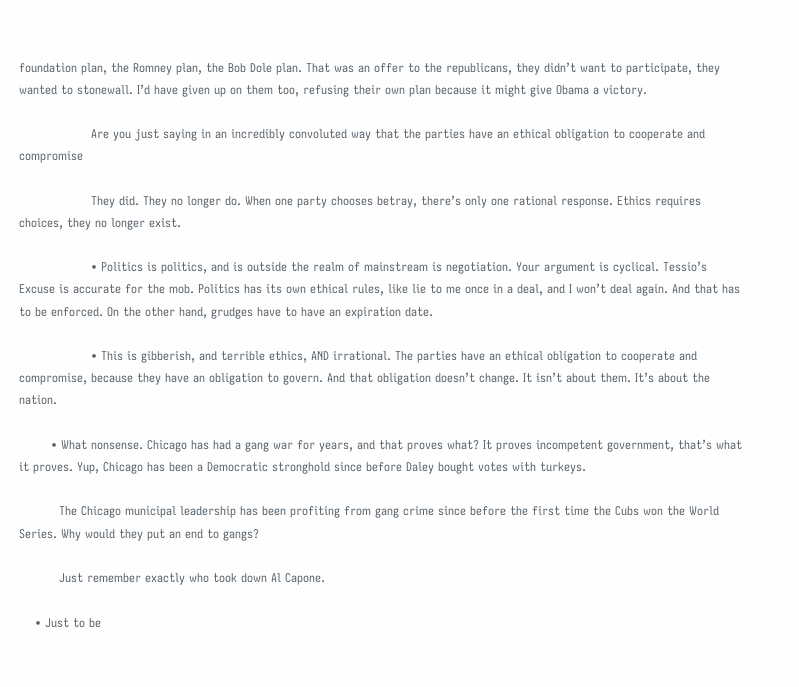foundation plan, the Romney plan, the Bob Dole plan. That was an offer to the republicans, they didn’t want to participate, they wanted to stonewall. I’d have given up on them too, refusing their own plan because it might give Obama a victory.

                  Are you just saying in an incredibly convoluted way that the parties have an ethical obligation to cooperate and compromise

                  They did. They no longer do. When one party chooses betray, there’s only one rational response. Ethics requires choices, they no longer exist.

                  • Politics is politics, and is outside the realm of mainstream is negotiation. Your argument is cyclical. Tessio’s Excuse is accurate for the mob. Politics has its own ethical rules, like lie to me once in a deal, and I won’t deal again. And that has to be enforced. On the other hand, grudges have to have an expiration date.

                  • This is gibberish, and terrible ethics, AND irrational. The parties have an ethical obligation to cooperate and compromise, because they have an obligation to govern. And that obligation doesn’t change. It isn’t about them. It’s about the nation.

        • What nonsense. Chicago has had a gang war for years, and that proves what? It proves incompetent government, that’s what it proves. Yup, Chicago has been a Democratic stronghold since before Daley bought votes with turkeys.

          The Chicago municipal leadership has been profiting from gang crime since before the first time the Cubs won the World Series. Why would they put an end to gangs?

          Just remember exactly who took down Al Capone.

    • Just to be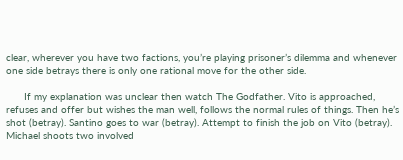clear, wherever you have two factions, you’re playing prisoner’s dilemma and whenever one side betrays there is only one rational move for the other side.

      If my explanation was unclear then watch The Godfather. Vito is approached, refuses and offer but wishes the man well, follows the normal rules of things. Then he’s shot (betray). Santino goes to war (betray). Attempt to finish the job on Vito (betray). Michael shoots two involved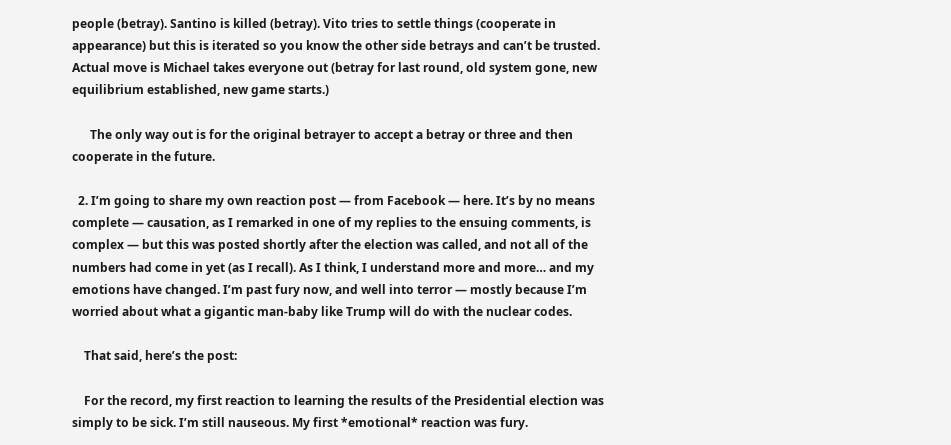people (betray). Santino is killed (betray). Vito tries to settle things (cooperate in appearance) but this is iterated so you know the other side betrays and can’t be trusted. Actual move is Michael takes everyone out (betray for last round, old system gone, new equilibrium established, new game starts.)

      The only way out is for the original betrayer to accept a betray or three and then cooperate in the future.

  2. I’m going to share my own reaction post — from Facebook — here. It’s by no means complete — causation, as I remarked in one of my replies to the ensuing comments, is complex — but this was posted shortly after the election was called, and not all of the numbers had come in yet (as I recall). As I think, I understand more and more… and my emotions have changed. I’m past fury now, and well into terror — mostly because I’m worried about what a gigantic man-baby like Trump will do with the nuclear codes.

    That said, here’s the post:

    For the record, my first reaction to learning the results of the Presidential election was simply to be sick. I’m still nauseous. My first *emotional* reaction was fury.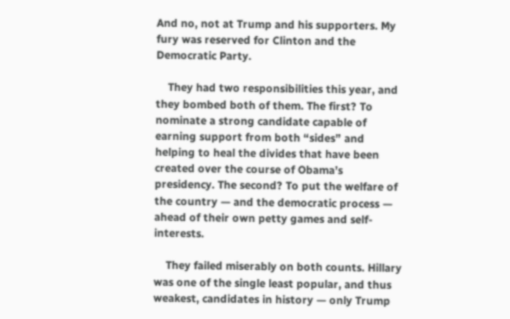And no, not at Trump and his supporters. My fury was reserved for Clinton and the Democratic Party.

    They had two responsibilities this year, and they bombed both of them. The first? To nominate a strong candidate capable of earning support from both “sides” and helping to heal the divides that have been created over the course of Obama’s presidency. The second? To put the welfare of the country — and the democratic process — ahead of their own petty games and self-interests.

    They failed miserably on both counts. Hillary was one of the single least popular, and thus weakest, candidates in history — only Trump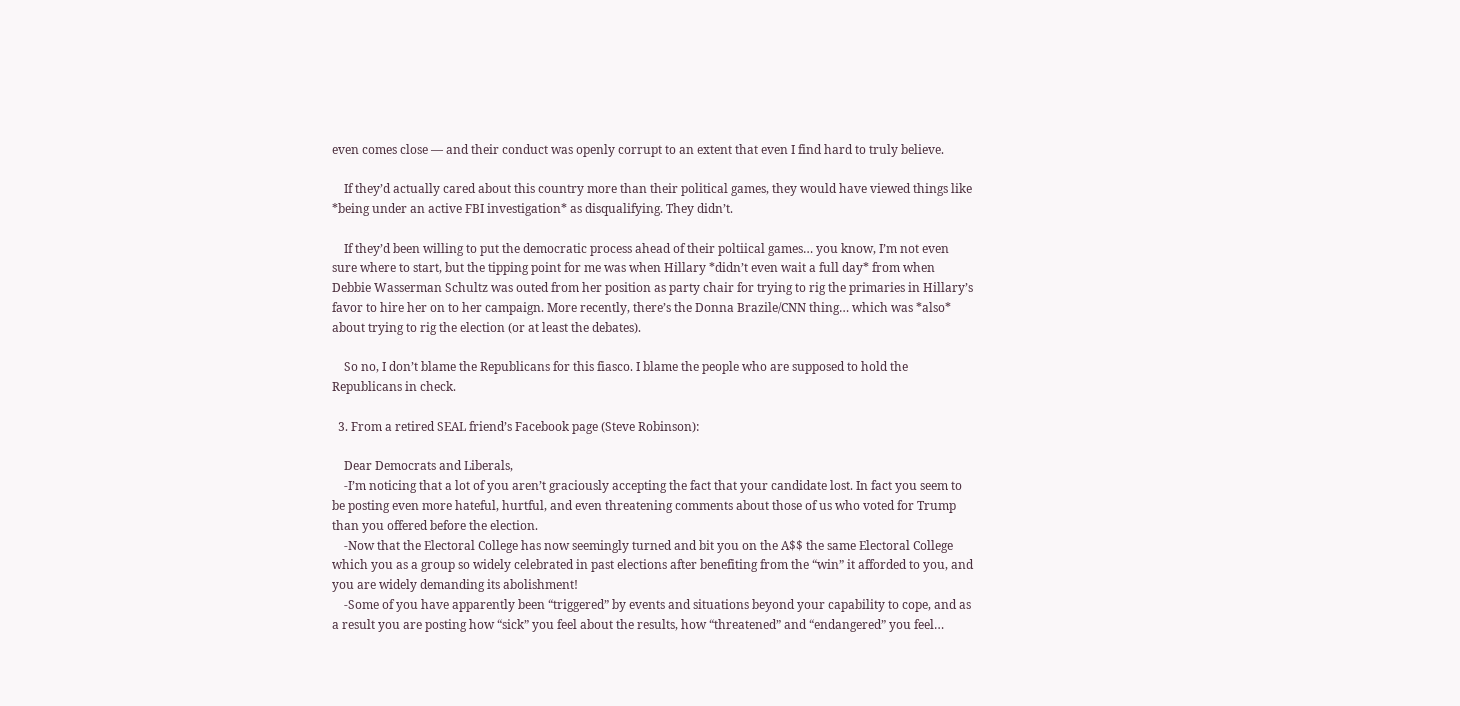even comes close — and their conduct was openly corrupt to an extent that even I find hard to truly believe.

    If they’d actually cared about this country more than their political games, they would have viewed things like *being under an active FBI investigation* as disqualifying. They didn’t.

    If they’d been willing to put the democratic process ahead of their poltiical games… you know, I’m not even sure where to start, but the tipping point for me was when Hillary *didn’t even wait a full day* from when Debbie Wasserman Schultz was outed from her position as party chair for trying to rig the primaries in Hillary’s favor to hire her on to her campaign. More recently, there’s the Donna Brazile/CNN thing… which was *also* about trying to rig the election (or at least the debates).

    So no, I don’t blame the Republicans for this fiasco. I blame the people who are supposed to hold the Republicans in check.

  3. From a retired SEAL friend’s Facebook page (Steve Robinson):

    Dear Democrats and Liberals,
    -I’m noticing that a lot of you aren’t graciously accepting the fact that your candidate lost. In fact you seem to be posting even more hateful, hurtful, and even threatening comments about those of us who voted for Trump than you offered before the election.
    -Now that the Electoral College has now seemingly turned and bit you on the A$$ the same Electoral College which you as a group so widely celebrated in past elections after benefiting from the “win” it afforded to you, and you are widely demanding its abolishment!
    -Some of you have apparently been “triggered” by events and situations beyond your capability to cope, and as a result you are posting how “sick” you feel about the results, how “threatened” and “endangered” you feel…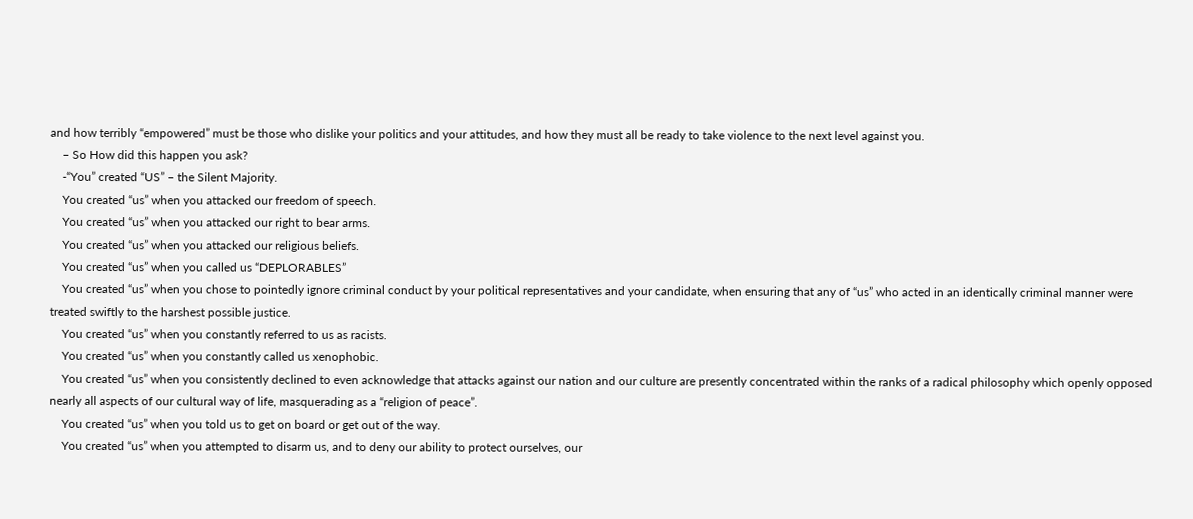and how terribly “empowered” must be those who dislike your politics and your attitudes, and how they must all be ready to take violence to the next level against you.
    – So How did this happen you ask?
    -“You” created “US” – the Silent Majority.
    You created “us” when you attacked our freedom of speech.
    You created “us” when you attacked our right to bear arms.
    You created “us” when you attacked our religious beliefs.
    You created “us” when you called us “DEPLORABLES”
    You created “us” when you chose to pointedly ignore criminal conduct by your political representatives and your candidate, when ensuring that any of “us” who acted in an identically criminal manner were treated swiftly to the harshest possible justice.
    You created “us” when you constantly referred to us as racists.
    You created “us” when you constantly called us xenophobic.
    You created “us” when you consistently declined to even acknowledge that attacks against our nation and our culture are presently concentrated within the ranks of a radical philosophy which openly opposed nearly all aspects of our cultural way of life, masquerading as a “religion of peace”.
    You created “us” when you told us to get on board or get out of the way.
    You created “us” when you attempted to disarm us, and to deny our ability to protect ourselves, our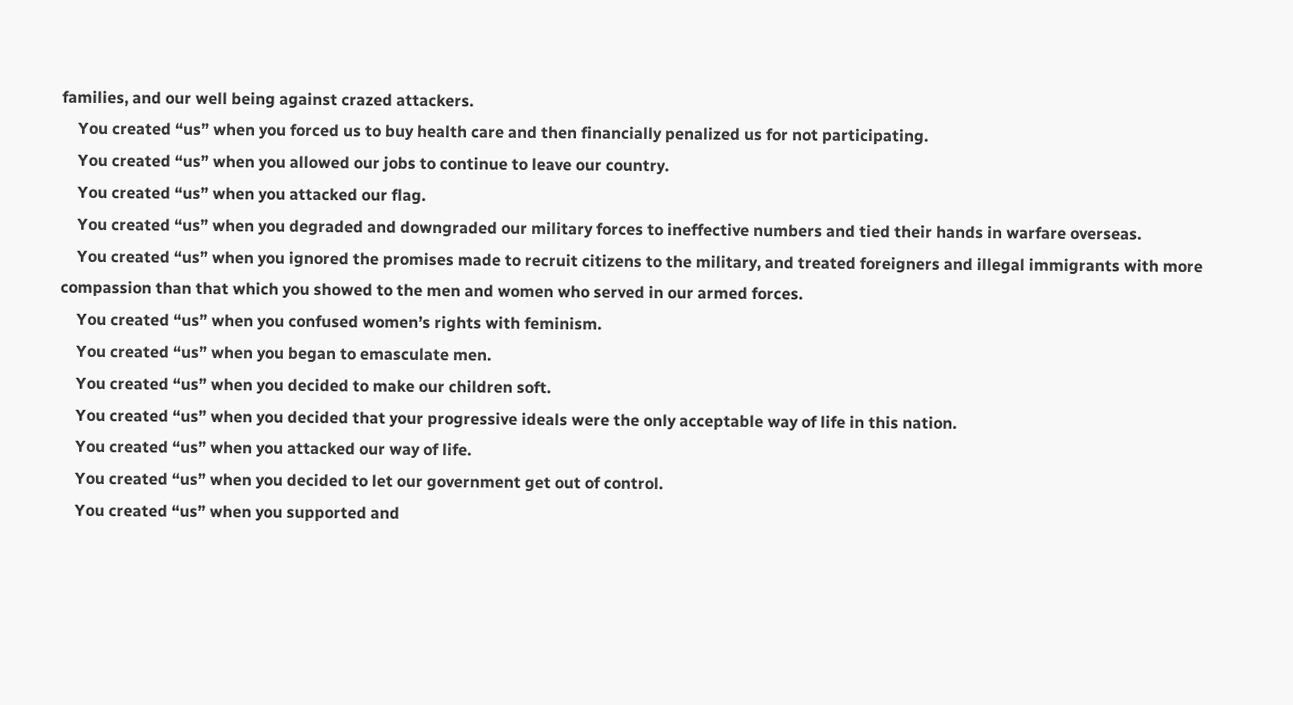families, and our well being against crazed attackers.
    You created “us” when you forced us to buy health care and then financially penalized us for not participating.
    You created “us” when you allowed our jobs to continue to leave our country.
    You created “us” when you attacked our flag.
    You created “us” when you degraded and downgraded our military forces to ineffective numbers and tied their hands in warfare overseas.
    You created “us” when you ignored the promises made to recruit citizens to the military, and treated foreigners and illegal immigrants with more compassion than that which you showed to the men and women who served in our armed forces.
    You created “us” when you confused women’s rights with feminism.
    You created “us” when you began to emasculate men.
    You created “us” when you decided to make our children soft.
    You created “us” when you decided that your progressive ideals were the only acceptable way of life in this nation.
    You created “us” when you attacked our way of life.
    You created “us” when you decided to let our government get out of control.
    You created “us” when you supported and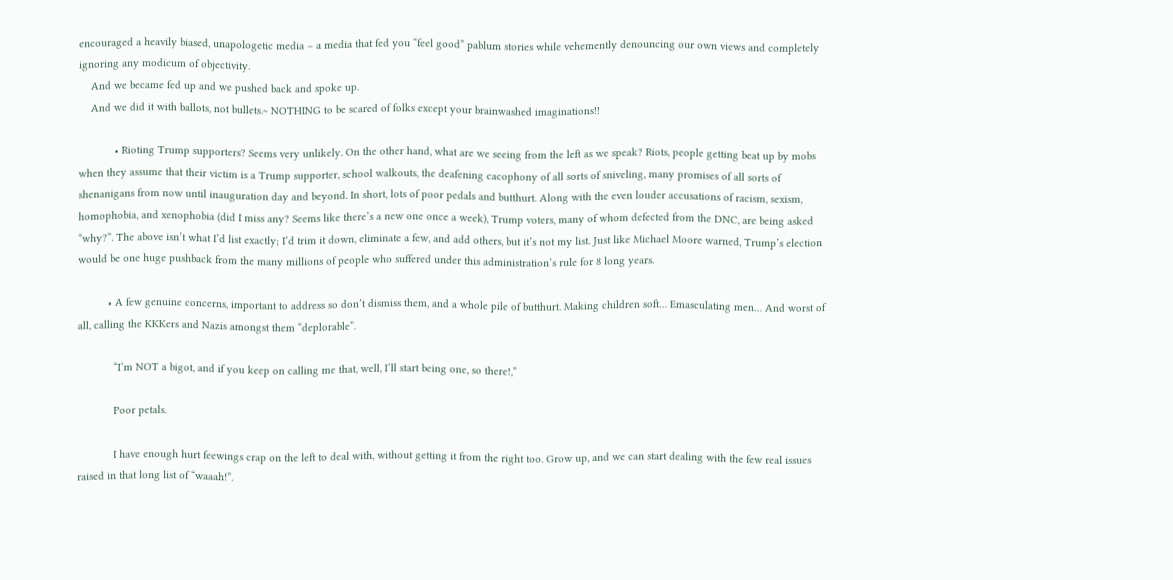encouraged a heavily biased, unapologetic media – a media that fed you “feel good” pablum stories while vehemently denouncing our own views and completely ignoring any modicum of objectivity.
    And we became fed up and we pushed back and spoke up.
    And we did it with ballots, not bullets.~ NOTHING to be scared of folks except your brainwashed imaginations!!

            • Rioting Trump supporters? Seems very unlikely. On the other hand, what are we seeing from the left as we speak? Riots, people getting beat up by mobs when they assume that their victim is a Trump supporter, school walkouts, the deafening cacophony of all sorts of sniveling, many promises of all sorts of shenanigans from now until inauguration day and beyond. In short, lots of poor pedals and butthurt. Along with the even louder accusations of racism, sexism, homophobia, and xenophobia (did I miss any? Seems like there’s a new one once a week), Trump voters, many of whom defected from the DNC, are being asked “why?”. The above isn’t what I’d list exactly; I’d trim it down, eliminate a few, and add others, but it’s not my list. Just like Michael Moore warned, Trump’s election would be one huge pushback from the many millions of people who suffered under this administration’s rule for 8 long years.

          • A few genuine concerns, important to address so don’t dismiss them, and a whole pile of butthurt. Making children soft… Emasculating men… And worst of all, calling the KKKers and Nazis amongst them “deplorable”.

            “I’m NOT a bigot, and if you keep on calling me that, well, I’ll start being one, so there!,”

            Poor petals.

            I have enough hurt feewings crap on the left to deal with, without getting it from the right too. Grow up, and we can start dealing with the few real issues raised in that long list of “waaah!”.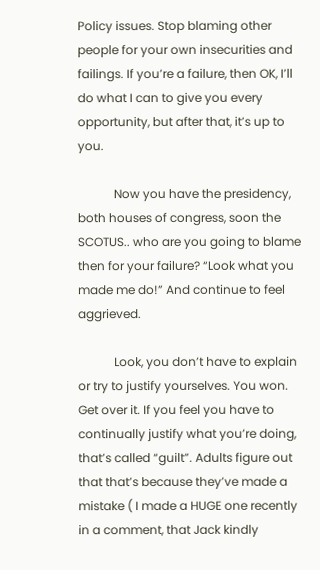Policy issues. Stop blaming other people for your own insecurities and failings. If you’re a failure, then OK, I’ll do what I can to give you every opportunity, but after that, it’s up to you.

            Now you have the presidency, both houses of congress, soon the SCOTUS.. who are you going to blame then for your failure? “Look what you made me do!” And continue to feel aggrieved.

            Look, you don’t have to explain or try to justify yourselves. You won. Get over it. If you feel you have to continually justify what you’re doing, that’s called “guilt”. Adults figure out that that’s because they’ve made a mistake ( I made a HUGE one recently in a comment, that Jack kindly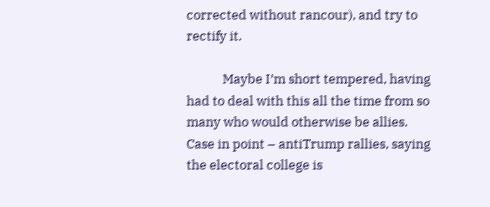corrected without rancour), and try to rectify it.

            Maybe I’m short tempered, having had to deal with this all the time from so many who would otherwise be allies. Case in point – antiTrump rallies, saying the electoral college is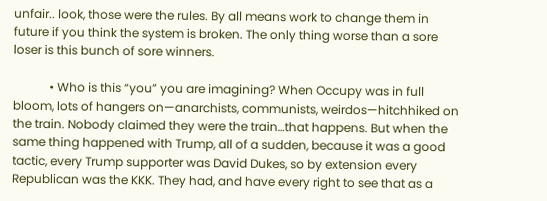unfair.. look, those were the rules. By all means work to change them in future if you think the system is broken. The only thing worse than a sore loser is this bunch of sore winners.

            • Who is this “you” you are imagining? When Occupy was in full bloom, lots of hangers on—anarchists, communists, weirdos—hitchhiked on the train. Nobody claimed they were the train…that happens. But when the same thing happened with Trump, all of a sudden, because it was a good tactic, every Trump supporter was David Dukes, so by extension every Republican was the KKK. They had, and have every right to see that as a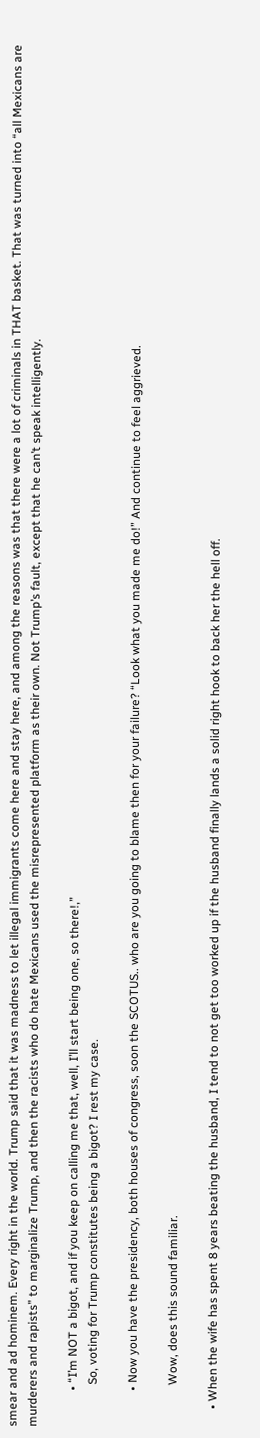smear and ad hominem. Every right in the world. Trump said that it was madness to let illegal immigrants come here and stay here, and among the reasons was that there were a lot of criminals in THAT basket. That was turned into “all Mexicans are murderers and rapists” to marginalize Trump, and then the racists who do hate Mexicans used the misrepresented platform as their own. Not Trump’s fault, except that he can’t speak intelligently.

            • “I’m NOT a bigot, and if you keep on calling me that, well, I’ll start being one, so there!,”
              So, voting for Trump constitutes being a bigot? I rest my case.

            • Now you have the presidency, both houses of congress, soon the SCOTUS.. who are you going to blame then for your failure? “Look what you made me do!” And continue to feel aggrieved.

              Wow, does this sound familiar.

      • When the wife has spent 8 years beating the husband, I tend to not get too worked up if the husband finally lands a solid right hook to back her the hell off.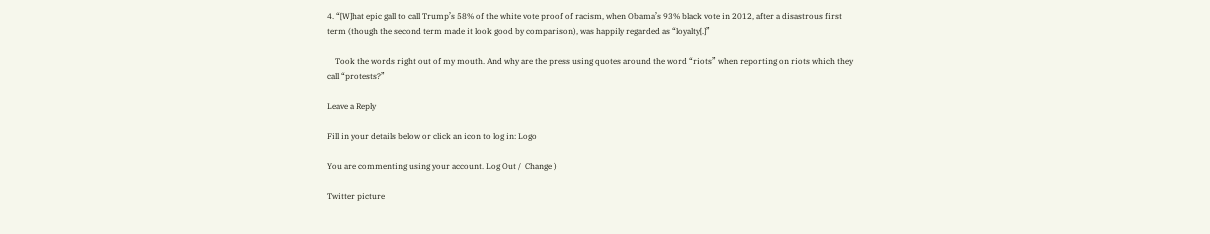4. “[W]hat epic gall to call Trump’s 58% of the white vote proof of racism, when Obama’s 93% black vote in 2012, after a disastrous first term (though the second term made it look good by comparison), was happily regarded as “loyalty[.]”

    Took the words right out of my mouth. And why are the press using quotes around the word “riots” when reporting on riots which they call “protests?”

Leave a Reply

Fill in your details below or click an icon to log in: Logo

You are commenting using your account. Log Out /  Change )

Twitter picture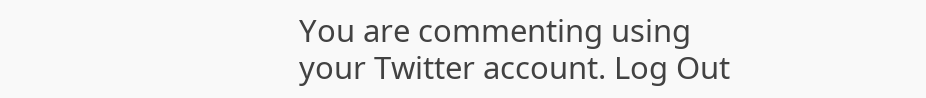You are commenting using your Twitter account. Log Out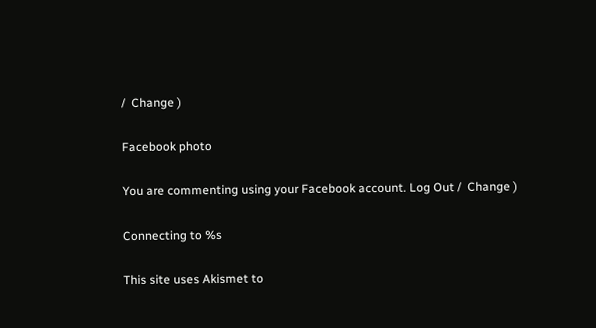/  Change )

Facebook photo

You are commenting using your Facebook account. Log Out /  Change )

Connecting to %s

This site uses Akismet to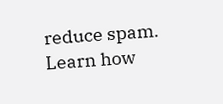reduce spam. Learn how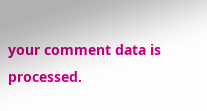your comment data is processed.